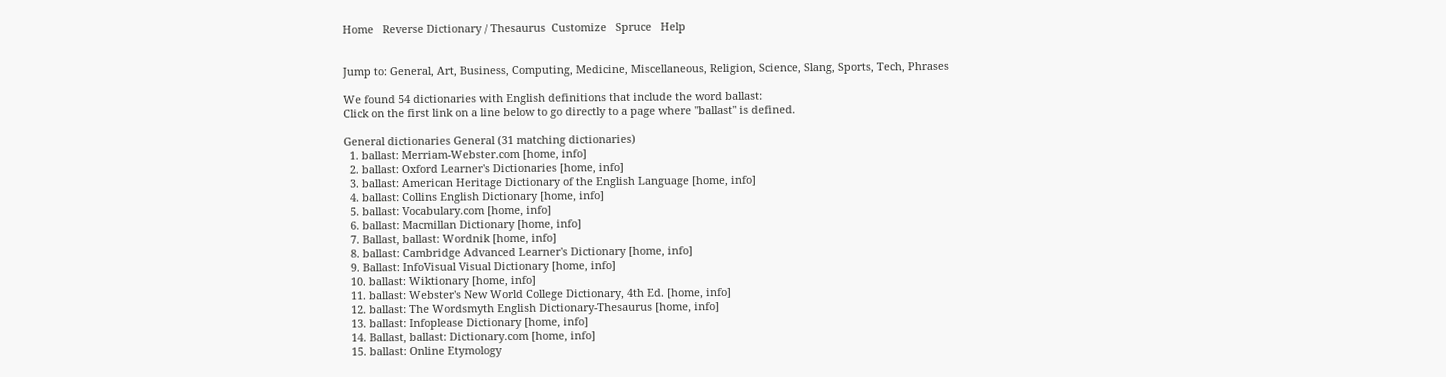Home   Reverse Dictionary / Thesaurus  Customize   Spruce   Help


Jump to: General, Art, Business, Computing, Medicine, Miscellaneous, Religion, Science, Slang, Sports, Tech, Phrases

We found 54 dictionaries with English definitions that include the word ballast:
Click on the first link on a line below to go directly to a page where "ballast" is defined.

General dictionaries General (31 matching dictionaries)
  1. ballast: Merriam-Webster.com [home, info]
  2. ballast: Oxford Learner's Dictionaries [home, info]
  3. ballast: American Heritage Dictionary of the English Language [home, info]
  4. ballast: Collins English Dictionary [home, info]
  5. ballast: Vocabulary.com [home, info]
  6. ballast: Macmillan Dictionary [home, info]
  7. Ballast, ballast: Wordnik [home, info]
  8. ballast: Cambridge Advanced Learner's Dictionary [home, info]
  9. Ballast: InfoVisual Visual Dictionary [home, info]
  10. ballast: Wiktionary [home, info]
  11. ballast: Webster's New World College Dictionary, 4th Ed. [home, info]
  12. ballast: The Wordsmyth English Dictionary-Thesaurus [home, info]
  13. ballast: Infoplease Dictionary [home, info]
  14. Ballast, ballast: Dictionary.com [home, info]
  15. ballast: Online Etymology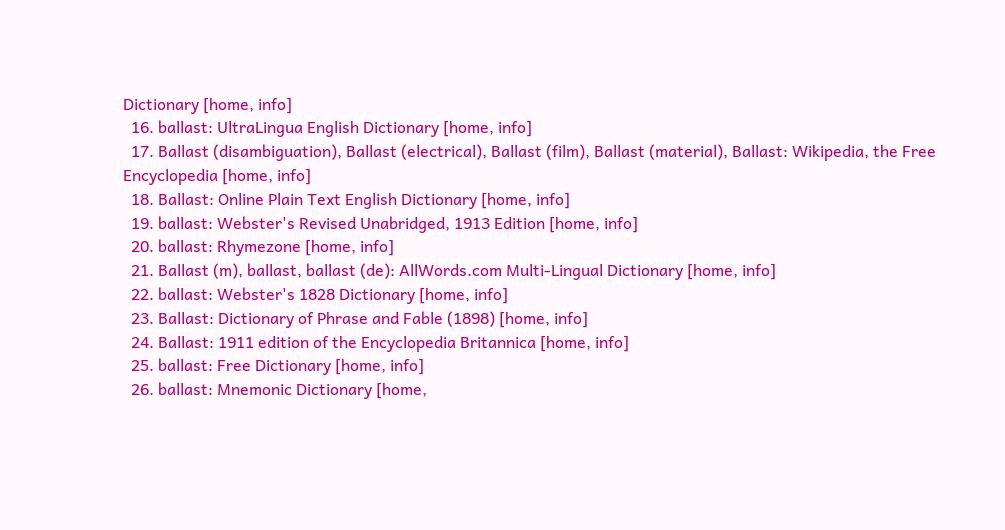Dictionary [home, info]
  16. ballast: UltraLingua English Dictionary [home, info]
  17. Ballast (disambiguation), Ballast (electrical), Ballast (film), Ballast (material), Ballast: Wikipedia, the Free Encyclopedia [home, info]
  18. Ballast: Online Plain Text English Dictionary [home, info]
  19. ballast: Webster's Revised Unabridged, 1913 Edition [home, info]
  20. ballast: Rhymezone [home, info]
  21. Ballast (m), ballast, ballast (de): AllWords.com Multi-Lingual Dictionary [home, info]
  22. ballast: Webster's 1828 Dictionary [home, info]
  23. Ballast: Dictionary of Phrase and Fable (1898) [home, info]
  24. Ballast: 1911 edition of the Encyclopedia Britannica [home, info]
  25. ballast: Free Dictionary [home, info]
  26. ballast: Mnemonic Dictionary [home,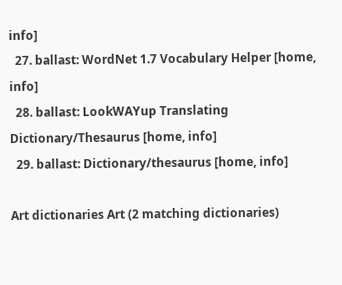info]
  27. ballast: WordNet 1.7 Vocabulary Helper [home, info]
  28. ballast: LookWAYup Translating Dictionary/Thesaurus [home, info]
  29. ballast: Dictionary/thesaurus [home, info]

Art dictionaries Art (2 matching dictionaries)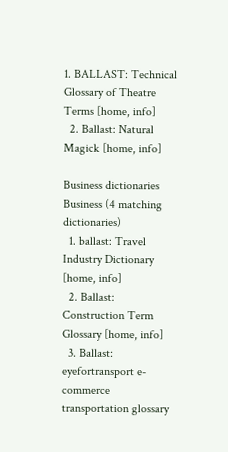1. BALLAST: Technical Glossary of Theatre Terms [home, info]
  2. Ballast: Natural Magick [home, info]

Business dictionaries Business (4 matching dictionaries)
  1. ballast: Travel Industry Dictionary [home, info]
  2. Ballast: Construction Term Glossary [home, info]
  3. Ballast: eyefortransport e-commerce transportation glossary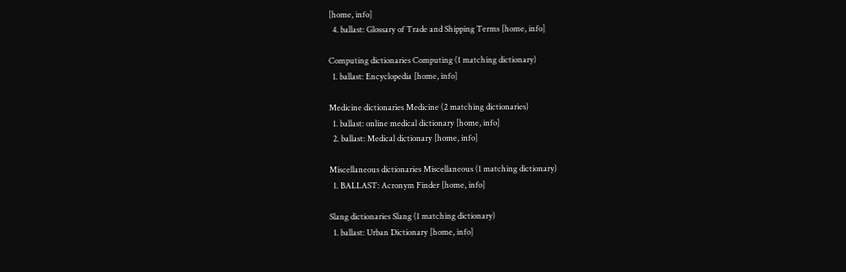[home, info]
  4. ballast: Glossary of Trade and Shipping Terms [home, info]

Computing dictionaries Computing (1 matching dictionary)
  1. ballast: Encyclopedia [home, info]

Medicine dictionaries Medicine (2 matching dictionaries)
  1. ballast: online medical dictionary [home, info]
  2. ballast: Medical dictionary [home, info]

Miscellaneous dictionaries Miscellaneous (1 matching dictionary)
  1. BALLAST: Acronym Finder [home, info]

Slang dictionaries Slang (1 matching dictionary)
  1. ballast: Urban Dictionary [home, info]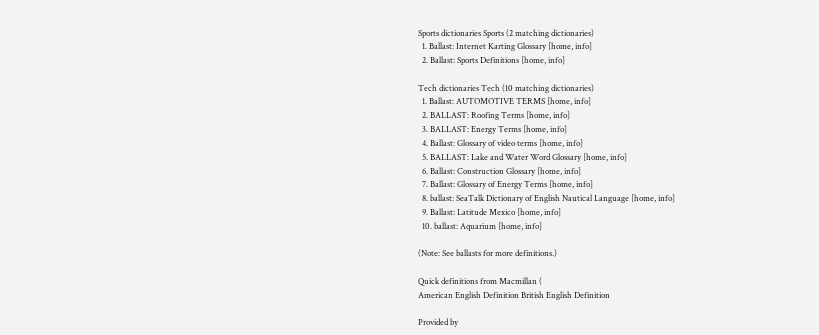Sports dictionaries Sports (2 matching dictionaries)
  1. Ballast: Internet Karting Glossary [home, info]
  2. Ballast: Sports Definitions [home, info]

Tech dictionaries Tech (10 matching dictionaries)
  1. Ballast: AUTOMOTIVE TERMS [home, info]
  2. BALLAST: Roofing Terms [home, info]
  3. BALLAST: Energy Terms [home, info]
  4. Ballast: Glossary of video terms [home, info]
  5. BALLAST: Lake and Water Word Glossary [home, info]
  6. Ballast: Construction Glossary [home, info]
  7. Ballast: Glossary of Energy Terms [home, info]
  8. ballast: SeaTalk Dictionary of English Nautical Language [home, info]
  9. Ballast: Latitude Mexico [home, info]
  10. ballast: Aquarium [home, info]

(Note: See ballasts for more definitions.)

Quick definitions from Macmillan (
American English Definition British English Definition

Provided by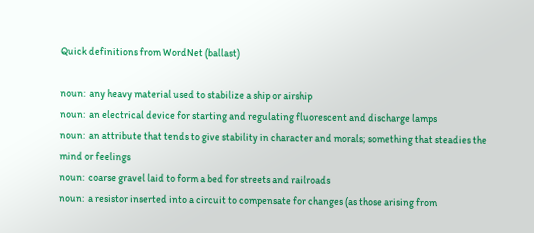Quick definitions from WordNet (ballast)

noun:  any heavy material used to stabilize a ship or airship
noun:  an electrical device for starting and regulating fluorescent and discharge lamps
noun:  an attribute that tends to give stability in character and morals; something that steadies the mind or feelings
noun:  coarse gravel laid to form a bed for streets and railroads
noun:  a resistor inserted into a circuit to compensate for changes (as those arising from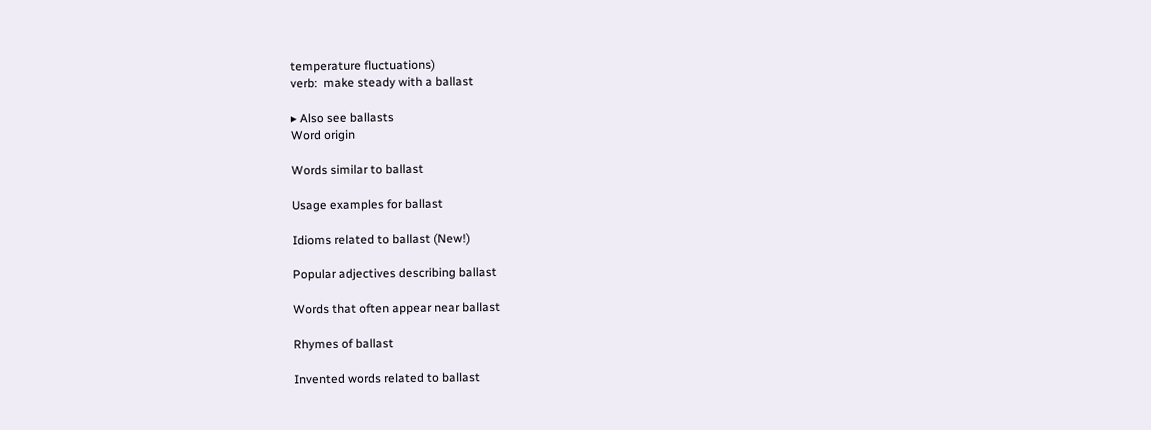temperature fluctuations)
verb:  make steady with a ballast

▸ Also see ballasts
Word origin

Words similar to ballast

Usage examples for ballast

Idioms related to ballast (New!)

Popular adjectives describing ballast

Words that often appear near ballast

Rhymes of ballast

Invented words related to ballast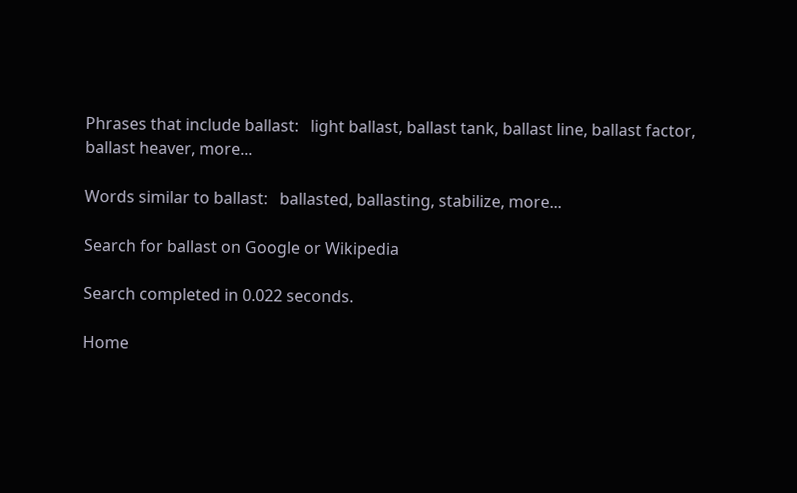Phrases that include ballast:   light ballast, ballast tank, ballast line, ballast factor, ballast heaver, more...

Words similar to ballast:   ballasted, ballasting, stabilize, more...

Search for ballast on Google or Wikipedia

Search completed in 0.022 seconds.

Home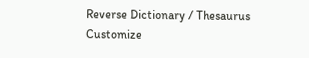Reverse Dictionary / Thesaurus  Customize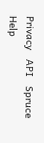Privacy   API   Spruce   Help